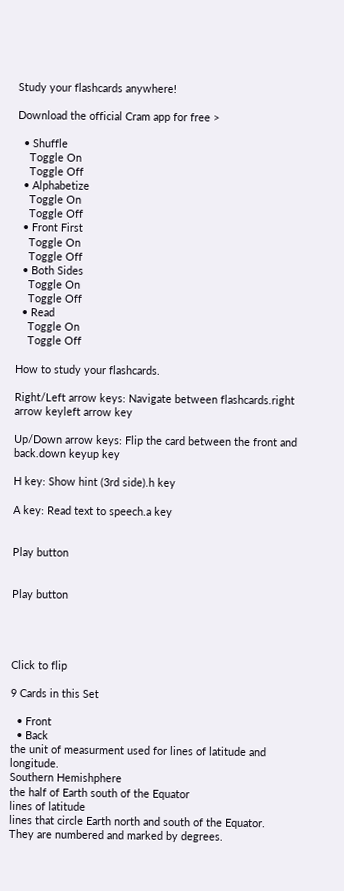Study your flashcards anywhere!

Download the official Cram app for free >

  • Shuffle
    Toggle On
    Toggle Off
  • Alphabetize
    Toggle On
    Toggle Off
  • Front First
    Toggle On
    Toggle Off
  • Both Sides
    Toggle On
    Toggle Off
  • Read
    Toggle On
    Toggle Off

How to study your flashcards.

Right/Left arrow keys: Navigate between flashcards.right arrow keyleft arrow key

Up/Down arrow keys: Flip the card between the front and back.down keyup key

H key: Show hint (3rd side).h key

A key: Read text to speech.a key


Play button


Play button




Click to flip

9 Cards in this Set

  • Front
  • Back
the unit of measurment used for lines of latitude and longitude.
Southern Hemishphere
the half of Earth south of the Equator
lines of latitude
lines that circle Earth north and south of the Equator. They are numbered and marked by degrees.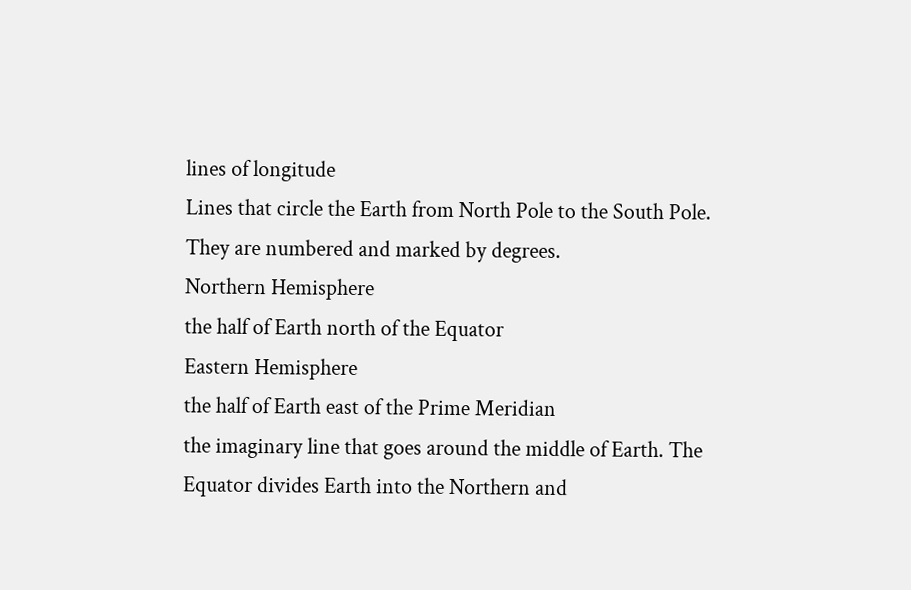lines of longitude
Lines that circle the Earth from North Pole to the South Pole. They are numbered and marked by degrees.
Northern Hemisphere
the half of Earth north of the Equator
Eastern Hemisphere
the half of Earth east of the Prime Meridian
the imaginary line that goes around the middle of Earth. The Equator divides Earth into the Northern and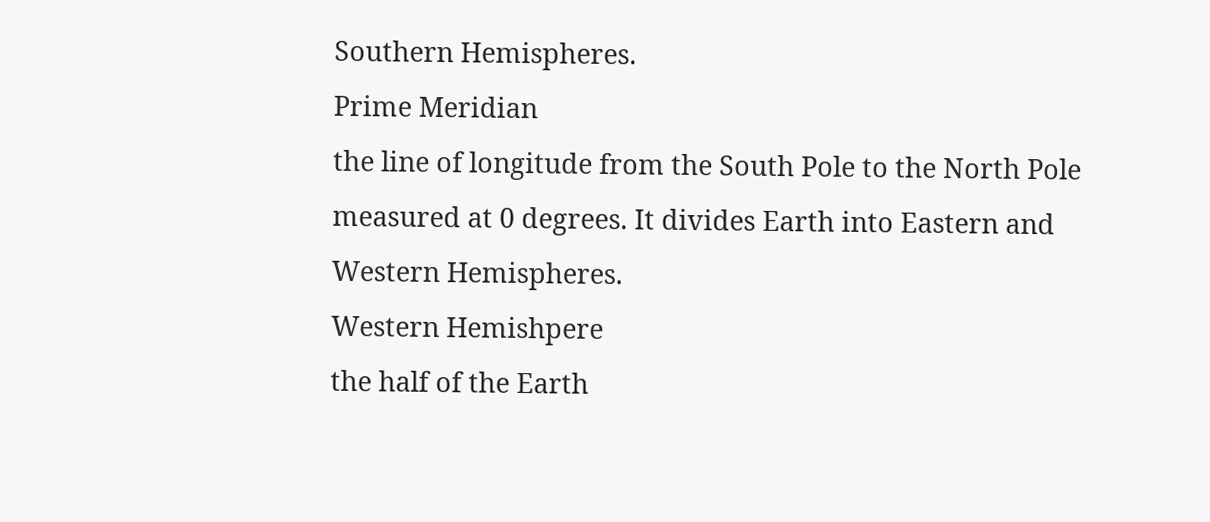Southern Hemispheres.
Prime Meridian
the line of longitude from the South Pole to the North Pole measured at 0 degrees. It divides Earth into Eastern and Western Hemispheres.
Western Hemishpere
the half of the Earth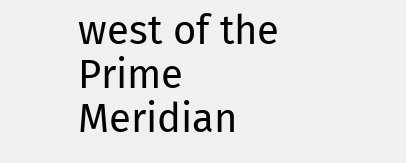west of the Prime Meridian